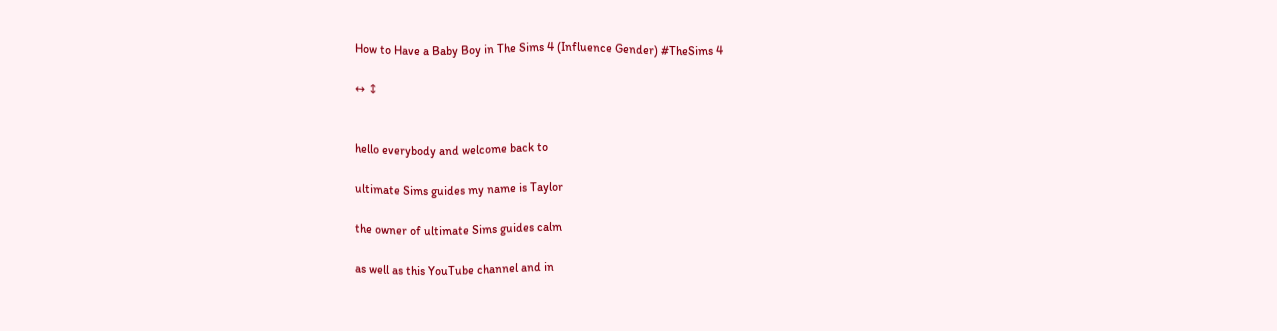How to Have a Baby Boy in The Sims 4 (Influence Gender) #TheSims 4

↔ ↕


hello everybody and welcome back to

ultimate Sims guides my name is Taylor

the owner of ultimate Sims guides calm

as well as this YouTube channel and in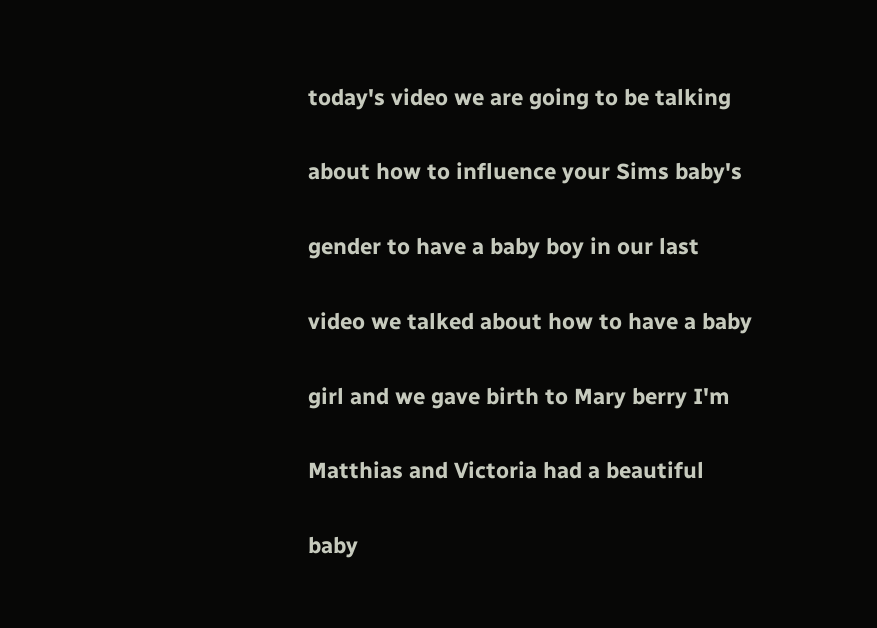today's video we are going to be talking

about how to influence your Sims baby's

gender to have a baby boy in our last

video we talked about how to have a baby

girl and we gave birth to Mary berry I'm

Matthias and Victoria had a beautiful

baby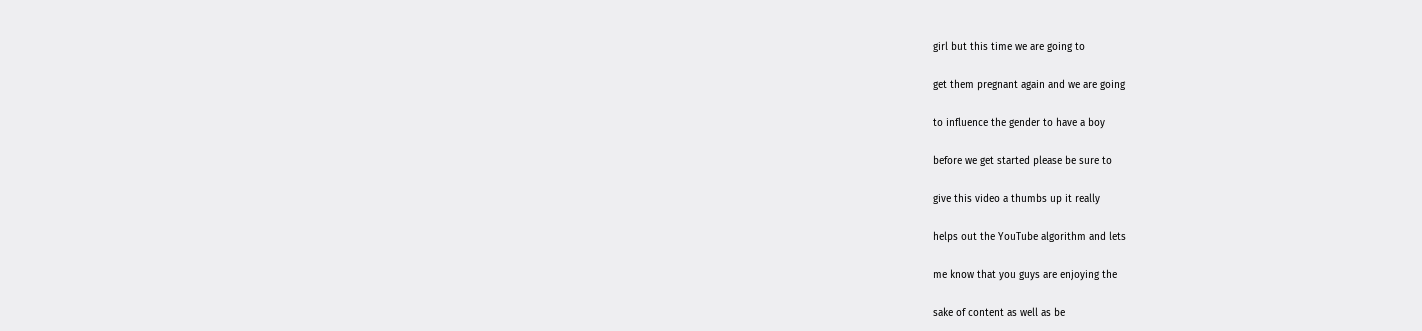girl but this time we are going to

get them pregnant again and we are going

to influence the gender to have a boy

before we get started please be sure to

give this video a thumbs up it really

helps out the YouTube algorithm and lets

me know that you guys are enjoying the

sake of content as well as be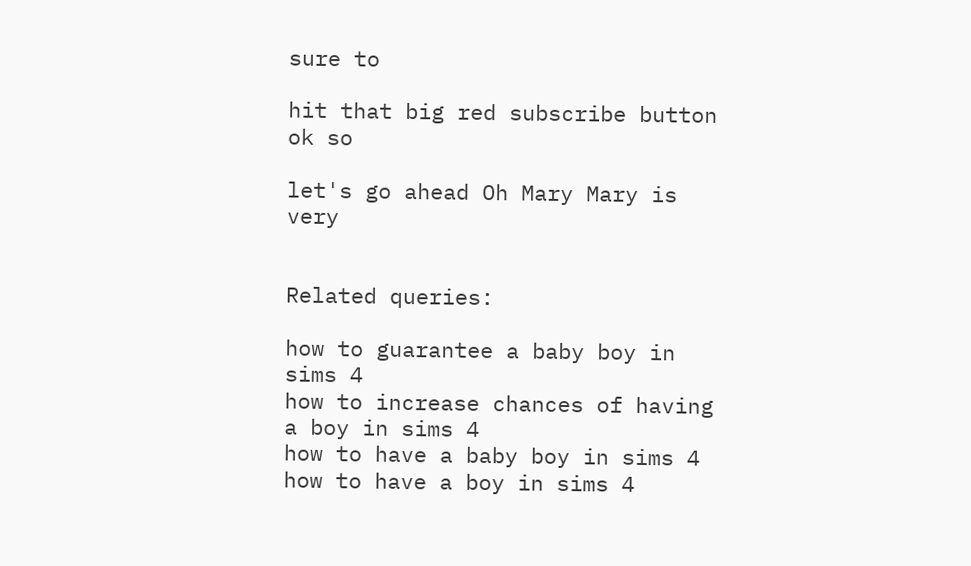sure to

hit that big red subscribe button ok so

let's go ahead Oh Mary Mary is very


Related queries:

how to guarantee a baby boy in sims 4
how to increase chances of having a boy in sims 4
how to have a baby boy in sims 4
how to have a boy in sims 4